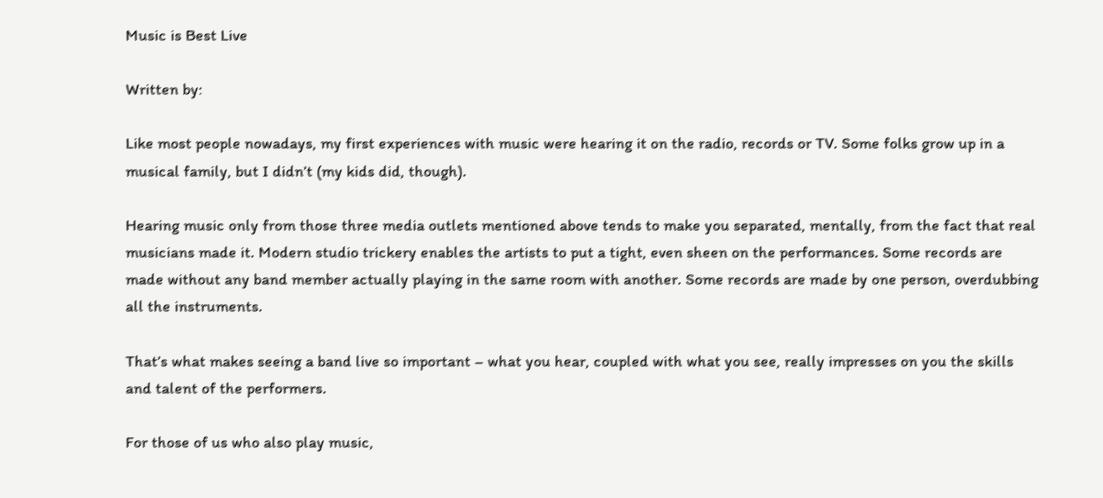Music is Best Live

Written by:

Like most people nowadays, my first experiences with music were hearing it on the radio, records or TV. Some folks grow up in a musical family, but I didn’t (my kids did, though).

Hearing music only from those three media outlets mentioned above tends to make you separated, mentally, from the fact that real musicians made it. Modern studio trickery enables the artists to put a tight, even sheen on the performances. Some records are made without any band member actually playing in the same room with another. Some records are made by one person, overdubbing all the instruments.

That’s what makes seeing a band live so important – what you hear, coupled with what you see, really impresses on you the skills and talent of the performers.

For those of us who also play music,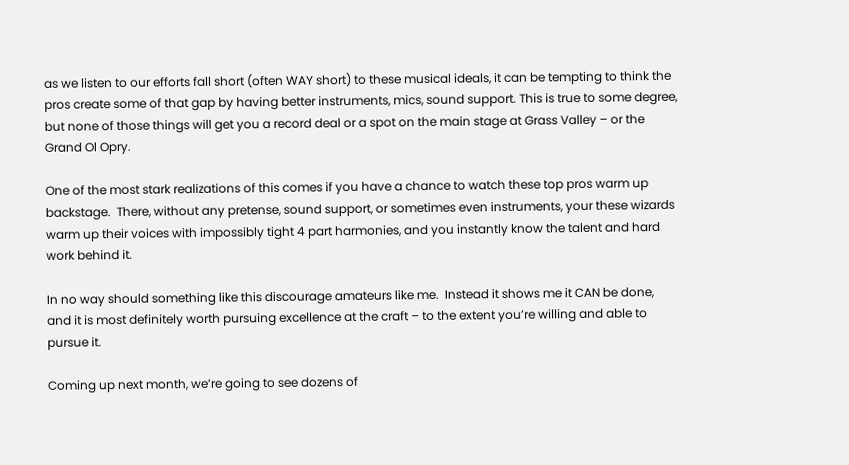as we listen to our efforts fall short (often WAY short) to these musical ideals, it can be tempting to think the pros create some of that gap by having better instruments, mics, sound support. This is true to some degree, but none of those things will get you a record deal or a spot on the main stage at Grass Valley – or the Grand Ol Opry.

One of the most stark realizations of this comes if you have a chance to watch these top pros warm up backstage.  There, without any pretense, sound support, or sometimes even instruments, your these wizards warm up their voices with impossibly tight 4 part harmonies, and you instantly know the talent and hard work behind it.

In no way should something like this discourage amateurs like me.  Instead it shows me it CAN be done, and it is most definitely worth pursuing excellence at the craft – to the extent you’re willing and able to pursue it.

Coming up next month, we’re going to see dozens of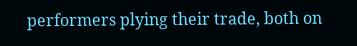performers plying their trade, both on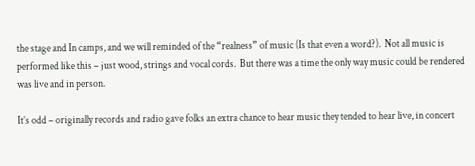the stage and In camps, and we will reminded of the “realness” of music (Is that even a word?).  Not all music is performed like this – just wood, strings and vocal cords.  But there was a time the only way music could be rendered was live and in person.

It’s odd – originally records and radio gave folks an extra chance to hear music they tended to hear live, in concert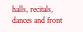halls, recitals, dances and front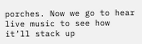porches. Now we go to hear live music to see how it’ll stack up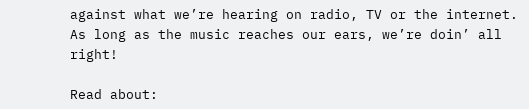against what we’re hearing on radio, TV or the internet.  As long as the music reaches our ears, we’re doin’ all right!

Read about: